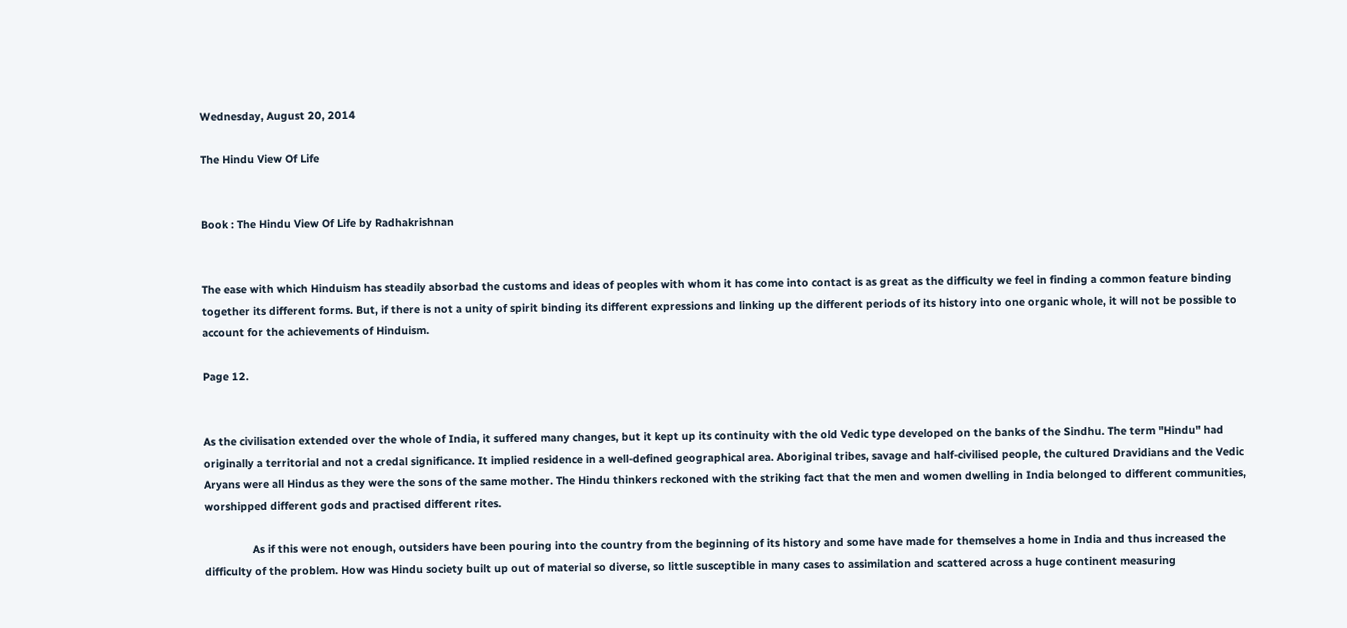Wednesday, August 20, 2014

The Hindu View Of Life


Book : The Hindu View Of Life by Radhakrishnan


The ease with which Hinduism has steadily absorbad the customs and ideas of peoples with whom it has come into contact is as great as the difficulty we feel in finding a common feature binding together its different forms. But, if there is not a unity of spirit binding its different expressions and linking up the different periods of its history into one organic whole, it will not be possible to account for the achievements of Hinduism.

Page 12.


As the civilisation extended over the whole of India, it suffered many changes, but it kept up its continuity with the old Vedic type developed on the banks of the Sindhu. The term "Hindu" had originally a territorial and not a credal significance. It implied residence in a well-defined geographical area. Aboriginal tribes, savage and half-civilised people, the cultured Dravidians and the Vedic Aryans were all Hindus as they were the sons of the same mother. The Hindu thinkers reckoned with the striking fact that the men and women dwelling in India belonged to different communities, worshipped different gods and practised different rites.

                As if this were not enough, outsiders have been pouring into the country from the beginning of its history and some have made for themselves a home in India and thus increased the difficulty of the problem. How was Hindu society built up out of material so diverse, so little susceptible in many cases to assimilation and scattered across a huge continent measuring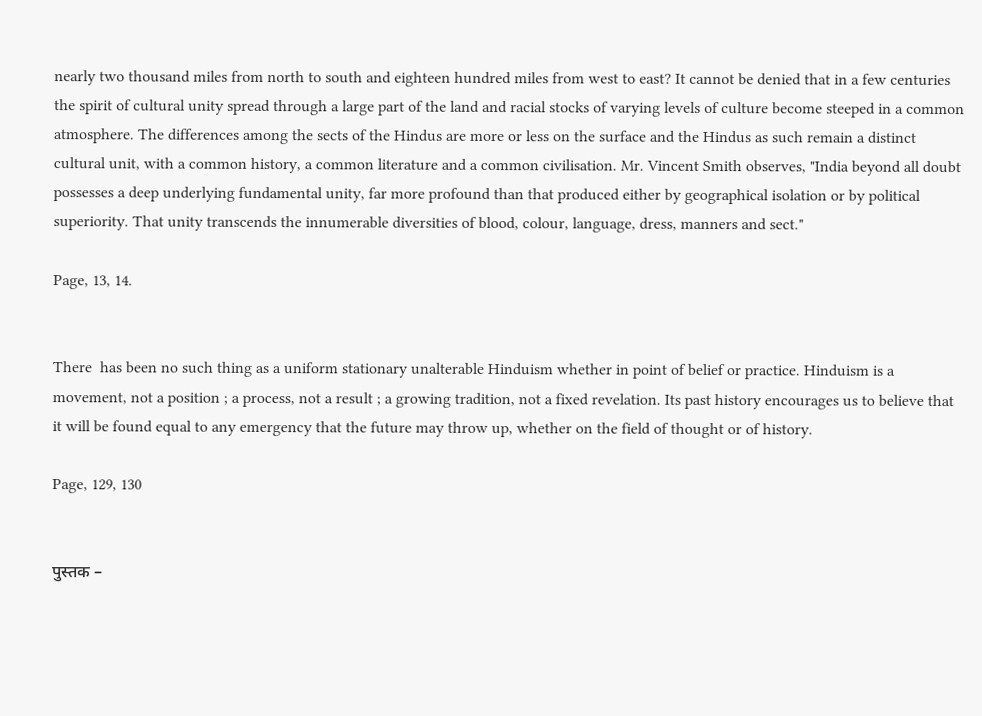nearly two thousand miles from north to south and eighteen hundred miles from west to east? It cannot be denied that in a few centuries the spirit of cultural unity spread through a large part of the land and racial stocks of varying levels of culture become steeped in a common atmosphere. The differences among the sects of the Hindus are more or less on the surface and the Hindus as such remain a distinct cultural unit, with a common history, a common literature and a common civilisation. Mr. Vincent Smith observes, "India beyond all doubt possesses a deep underlying fundamental unity, far more profound than that produced either by geographical isolation or by political superiority. That unity transcends the innumerable diversities of blood, colour, language, dress, manners and sect."

Page, 13, 14.


There  has been no such thing as a uniform stationary unalterable Hinduism whether in point of belief or practice. Hinduism is a movement, not a position ; a process, not a result ; a growing tradition, not a fixed revelation. Its past history encourages us to believe that it will be found equal to any emergency that the future may throw up, whether on the field of thought or of history.

Page, 129, 130


पुस्तक –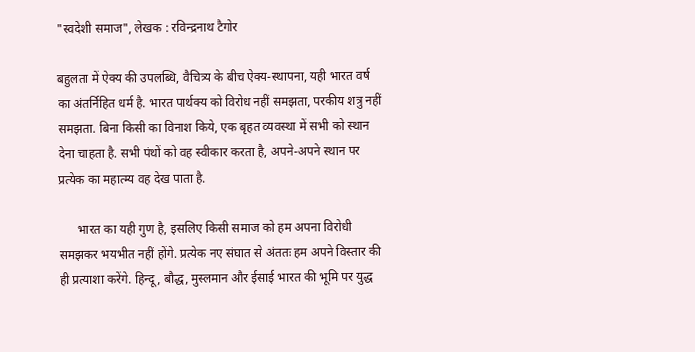"स्वदेशी समाज", लेखक : रविन्द्रनाथ टैगोर

बहुलता में ऐक्य की उपलब्धि, वैचित्र्य के बीच ऐक्य-स्थापना, यही भारत वर्ष का अंतर्निहित धर्म है. भारत पार्थक्य को विरोध नहीं समझता, परकीय शत्रु नहीं समझता. बिना किसी का विनाश किये, एक बृहत व्यवस्था में सभी को स्थान देना चाहता है. सभी पंथों को वह स्वीकार करता है, अपने-अपने स्थान पर प्रत्येक का महात्म्य वह देख पाता है.

      भारत का यही गुण है, इसलिए किसी समाज को हम अपना विरोधी समझकर भयभीत नहीं होंगे. प्रत्येक नए संघात से अंततः हम अपने विस्तार की ही प्रत्याशा करेंगे. हिन्दू, बौद्ध, मुस्लमान और ईसाई भारत की भूमि पर युद्ध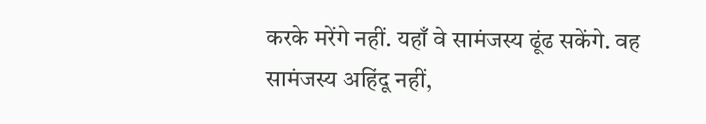करके मरेंगे नहीं. यहाँ वे सामंजस्य ढूंढ सकेंगे. वह सामंजस्य अहिंदू नहीं,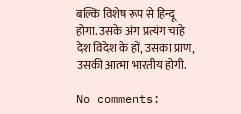बल्कि विशेष रूप से हिन्दू होगा. उसके अंग प्रत्यंग चाहे देश विदेश के हों, उसका प्राण, उसकी आत्मा भारतीय होगी.

No comments: